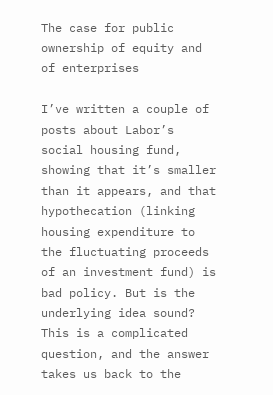The case for public ownership of equity and of enterprises

I’ve written a couple of posts about Labor’s social housing fund, showing that it’s smaller than it appears, and that hypothecation (linking housing expenditure to the fluctuating proceeds of an investment fund) is bad policy. But is the underlying idea sound? This is a complicated question, and the answer takes us back to the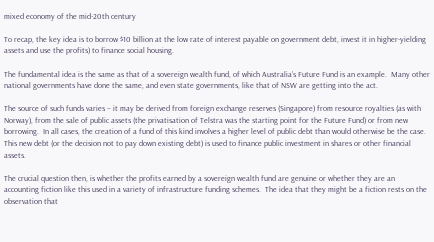mixed economy of the mid-20th century

To recap, the key idea is to borrow $10 billion at the low rate of interest payable on government debt, invest it in higher-yielding assets and use the profits) to finance social housing.

The fundamental idea is the same as that of a sovereign wealth fund, of which Australia’s Future Fund is an example.  Many other national governments have done the same, and even state governments, like that of NSW are getting into the act.

The source of such funds varies – it may be derived from foreign exchange reserves (Singapore) from resource royalties (as with Norway), from the sale of public assets (the privatisation of Telstra was the starting point for the Future Fund) or from new borrowing.  In all cases, the creation of a fund of this kind involves a higher level of public debt than would otherwise be the case. This new debt (or the decision not to pay down existing debt) is used to finance public investment in shares or other financial assets.

The crucial question then, is whether the profits earned by a sovereign wealth fund are genuine or whether they are an accounting fiction like this used in a variety of infrastructure funding schemes.  The idea that they might be a fiction rests on the observation that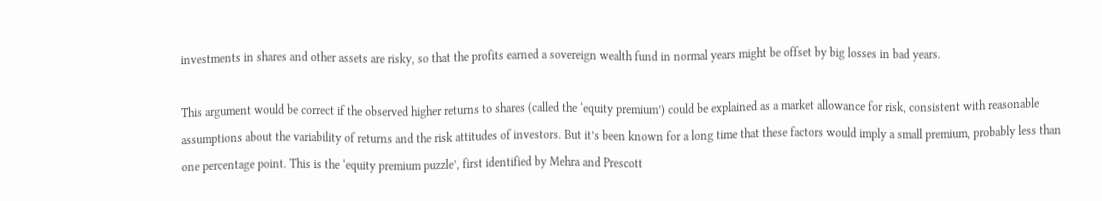investments in shares and other assets are risky, so that the profits earned a sovereign wealth fund in normal years might be offset by big losses in bad years.

This argument would be correct if the observed higher returns to shares (called the ‘equity premium’) could be explained as a market allowance for risk, consistent with reasonable assumptions about the variability of returns and the risk attitudes of investors. But it’s been known for a long time that these factors would imply a small premium, probably less than one percentage point. This is the ‘equity premium puzzle’, first identified by Mehra and Prescott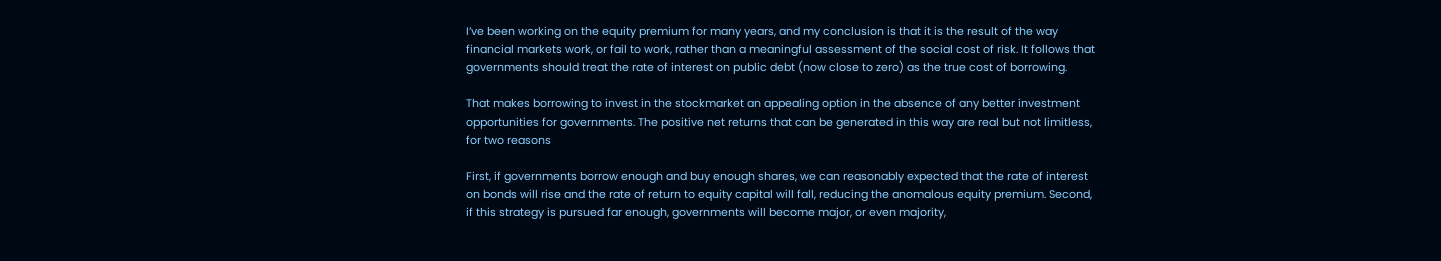I’ve been working on the equity premium for many years, and my conclusion is that it is the result of the way financial markets work, or fail to work, rather than a meaningful assessment of the social cost of risk. It follows that governments should treat the rate of interest on public debt (now close to zero) as the true cost of borrowing.

That makes borrowing to invest in the stockmarket an appealing option in the absence of any better investment opportunities for governments. The positive net returns that can be generated in this way are real but not limitless, for two reasons

First, if governments borrow enough and buy enough shares, we can reasonably expected that the rate of interest on bonds will rise and the rate of return to equity capital will fall, reducing the anomalous equity premium. Second, if this strategy is pursued far enough, governments will become major, or even majority,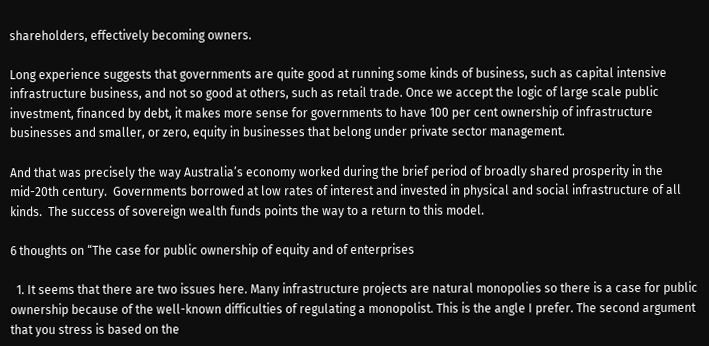shareholders, effectively becoming owners.

Long experience suggests that governments are quite good at running some kinds of business, such as capital intensive infrastructure business, and not so good at others, such as retail trade. Once we accept the logic of large scale public investment, financed by debt, it makes more sense for governments to have 100 per cent ownership of infrastructure businesses and smaller, or zero, equity in businesses that belong under private sector management.

And that was precisely the way Australia’s economy worked during the brief period of broadly shared prosperity in the mid-20th century.  Governments borrowed at low rates of interest and invested in physical and social infrastructure of all kinds.  The success of sovereign wealth funds points the way to a return to this model.

6 thoughts on “The case for public ownership of equity and of enterprises

  1. It seems that there are two issues here. Many infrastructure projects are natural monopolies so there is a case for public ownership because of the well-known difficulties of regulating a monopolist. This is the angle I prefer. The second argument that you stress is based on the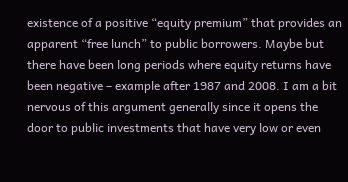existence of a positive “equity premium” that provides an apparent “free lunch” to public borrowers. Maybe but there have been long periods where equity returns have been negative – example after 1987 and 2008. I am a bit nervous of this argument generally since it opens the door to public investments that have very low or even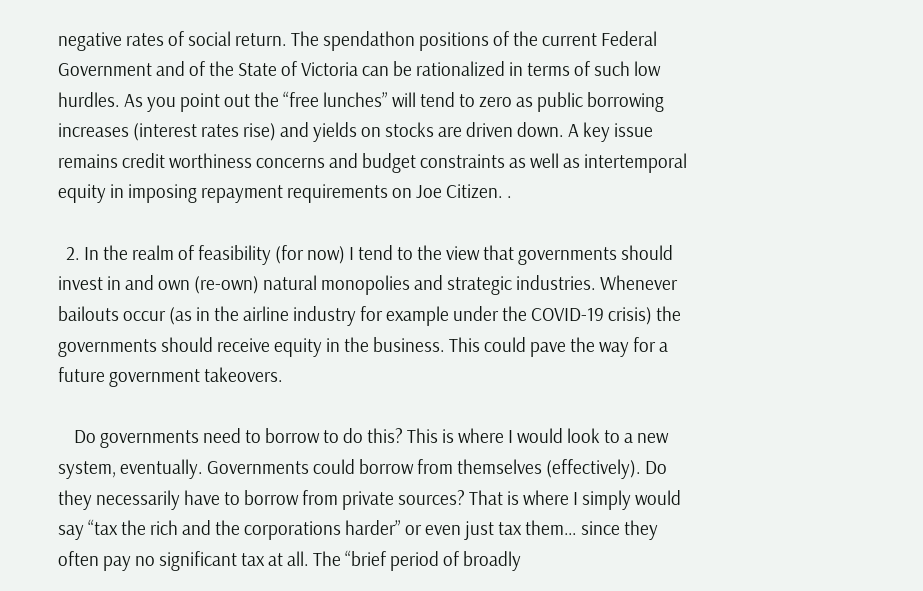negative rates of social return. The spendathon positions of the current Federal Government and of the State of Victoria can be rationalized in terms of such low hurdles. As you point out the “free lunches” will tend to zero as public borrowing increases (interest rates rise) and yields on stocks are driven down. A key issue remains credit worthiness concerns and budget constraints as well as intertemporal equity in imposing repayment requirements on Joe Citizen. .

  2. In the realm of feasibility (for now) I tend to the view that governments should invest in and own (re-own) natural monopolies and strategic industries. Whenever bailouts occur (as in the airline industry for example under the COVID-19 crisis) the governments should receive equity in the business. This could pave the way for a future government takeovers.

    Do governments need to borrow to do this? This is where I would look to a new system, eventually. Governments could borrow from themselves (effectively). Do they necessarily have to borrow from private sources? That is where I simply would say “tax the rich and the corporations harder” or even just tax them… since they often pay no significant tax at all. The “brief period of broadly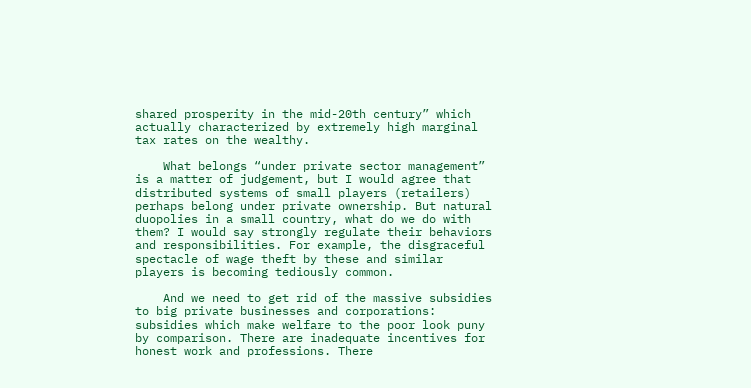shared prosperity in the mid-20th century” which actually characterized by extremely high marginal tax rates on the wealthy.

    What belongs “under private sector management” is a matter of judgement, but I would agree that distributed systems of small players (retailers) perhaps belong under private ownership. But natural duopolies in a small country, what do we do with them? I would say strongly regulate their behaviors and responsibilities. For example, the disgraceful spectacle of wage theft by these and similar players is becoming tediously common.

    And we need to get rid of the massive subsidies to big private businesses and corporations: subsidies which make welfare to the poor look puny by comparison. There are inadequate incentives for honest work and professions. There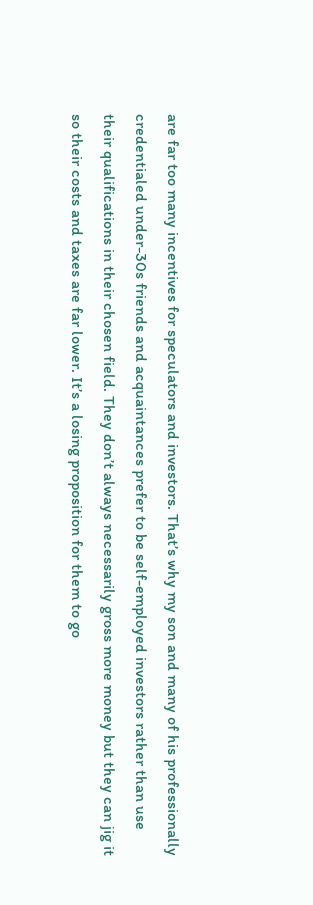are far too many incentives for speculators and investors. That’s why my son and many of his professionally credentialed under-30s friends and acquaintances prefer to be self-employed investors rather than use their qualifications in their chosen field. They don’t always necessarily gross more money but they can jig it so their costs and taxes are far lower. It’s a losing proposition for them to go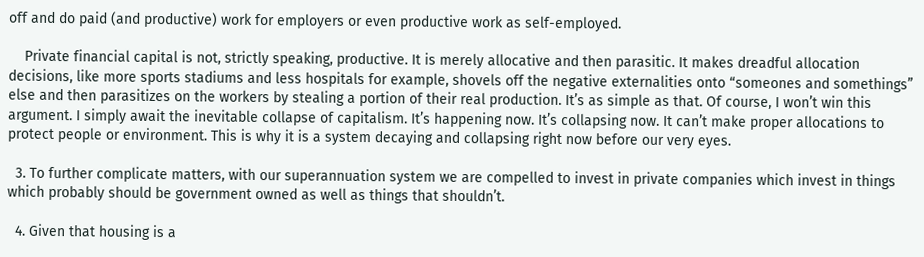off and do paid (and productive) work for employers or even productive work as self-employed.

    Private financial capital is not, strictly speaking, productive. It is merely allocative and then parasitic. It makes dreadful allocation decisions, like more sports stadiums and less hospitals for example, shovels off the negative externalities onto “someones and somethings” else and then parasitizes on the workers by stealing a portion of their real production. It’s as simple as that. Of course, I won’t win this argument. I simply await the inevitable collapse of capitalism. It’s happening now. It’s collapsing now. It can’t make proper allocations to protect people or environment. This is why it is a system decaying and collapsing right now before our very eyes.

  3. To further complicate matters, with our superannuation system we are compelled to invest in private companies which invest in things which probably should be government owned as well as things that shouldn’t.

  4. Given that housing is a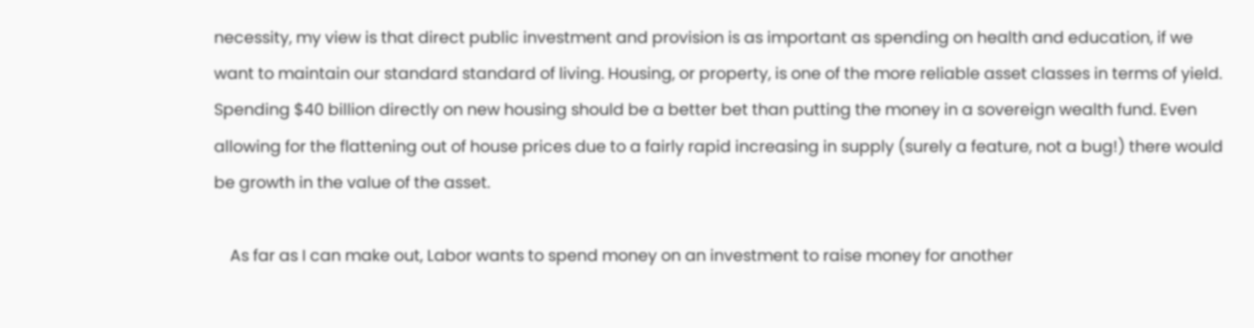necessity, my view is that direct public investment and provision is as important as spending on health and education, if we want to maintain our standard standard of living. Housing, or property, is one of the more reliable asset classes in terms of yield. Spending $40 billion directly on new housing should be a better bet than putting the money in a sovereign wealth fund. Even allowing for the flattening out of house prices due to a fairly rapid increasing in supply (surely a feature, not a bug!) there would be growth in the value of the asset.

    As far as I can make out, Labor wants to spend money on an investment to raise money for another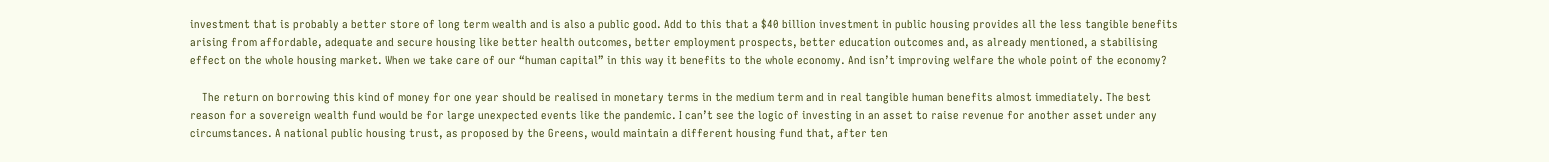investment that is probably a better store of long term wealth and is also a public good. Add to this that a $40 billion investment in public housing provides all the less tangible benefits arising from affordable, adequate and secure housing like better health outcomes, better employment prospects, better education outcomes and, as already mentioned, a stabilising effect on the whole housing market. When we take care of our “human capital” in this way it benefits to the whole economy. And isn’t improving welfare the whole point of the economy?

    The return on borrowing this kind of money for one year should be realised in monetary terms in the medium term and in real tangible human benefits almost immediately. The best reason for a sovereign wealth fund would be for large unexpected events like the pandemic. I can’t see the logic of investing in an asset to raise revenue for another asset under any circumstances. A national public housing trust, as proposed by the Greens, would maintain a different housing fund that, after ten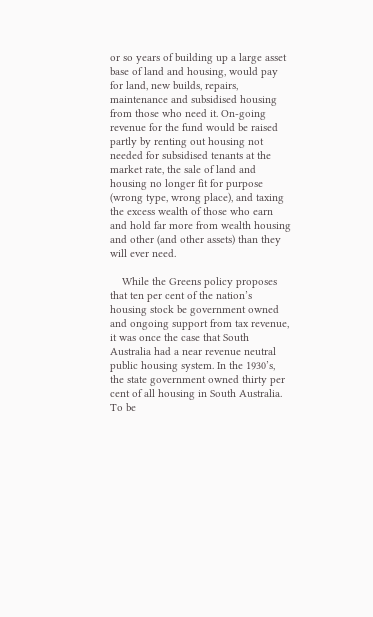or so years of building up a large asset base of land and housing, would pay for land, new builds, repairs, maintenance and subsidised housing from those who need it. On-going revenue for the fund would be raised partly by renting out housing not needed for subsidised tenants at the market rate, the sale of land and housing no longer fit for purpose (wrong type, wrong place), and taxing the excess wealth of those who earn and hold far more from wealth housing and other (and other assets) than they will ever need.

    While the Greens policy proposes that ten per cent of the nation’s housing stock be government owned and ongoing support from tax revenue, it was once the case that South Australia had a near revenue neutral public housing system. In the 1930’s, the state government owned thirty per cent of all housing in South Australia. To be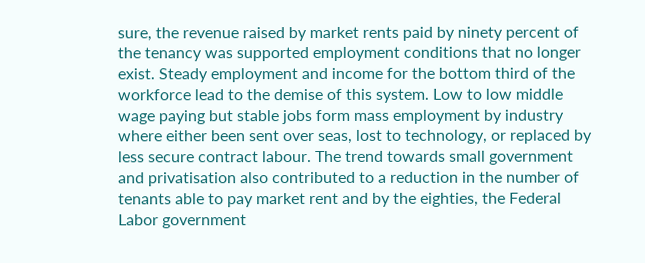sure, the revenue raised by market rents paid by ninety percent of the tenancy was supported employment conditions that no longer exist. Steady employment and income for the bottom third of the workforce lead to the demise of this system. Low to low middle wage paying but stable jobs form mass employment by industry where either been sent over seas, lost to technology, or replaced by less secure contract labour. The trend towards small government and privatisation also contributed to a reduction in the number of tenants able to pay market rent and by the eighties, the Federal Labor government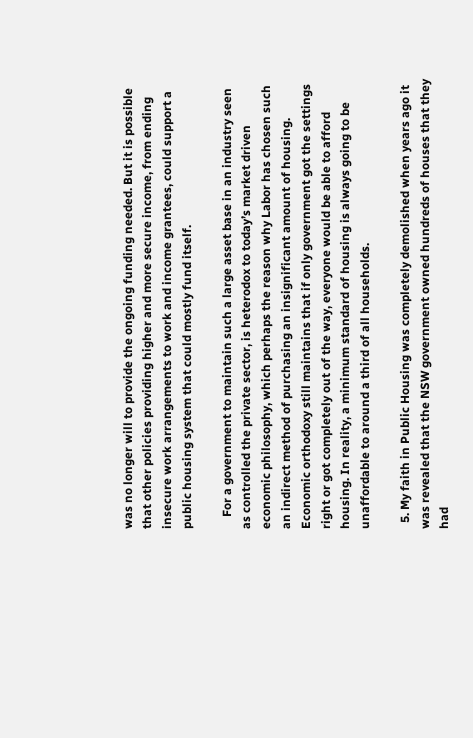was no longer will to provide the ongoing funding needed. But it is possible that other policies providing higher and more secure income, from ending insecure work arrangements to work and income grantees, could support a public housing system that could mostly fund itself.

    For a government to maintain such a large asset base in an industry seen as controlled the private sector, is heterodox to today’s market driven economic philosophy, which perhaps the reason why Labor has chosen such an indirect method of purchasing an insignificant amount of housing. Economic orthodoxy still maintains that if only government got the settings right or got completely out of the way, everyone would be able to afford housing. In reality, a minimum standard of housing is always going to be unaffordable to around a third of all households.

  5. My faith in Public Housing was completely demolished when years ago it was revealed that the NSW government owned hundreds of houses that they had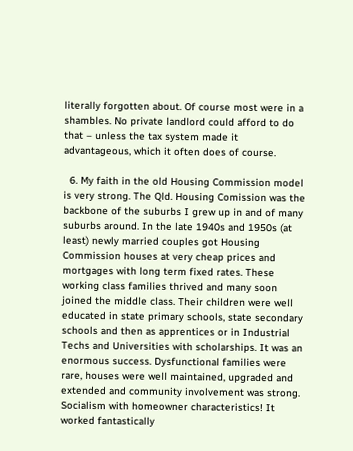literally forgotten about. Of course most were in a shambles. No private landlord could afford to do that – unless the tax system made it advantageous, which it often does of course.

  6. My faith in the old Housing Commission model is very strong. The Qld. Housing Comission was the backbone of the suburbs I grew up in and of many suburbs around. In the late 1940s and 1950s (at least) newly married couples got Housing Commission houses at very cheap prices and mortgages with long term fixed rates. These working class families thrived and many soon joined the middle class. Their children were well educated in state primary schools, state secondary schools and then as apprentices or in Industrial Techs and Universities with scholarships. It was an enormous success. Dysfunctional families were rare, houses were well maintained, upgraded and extended and community involvement was strong. Socialism with homeowner characteristics! It worked fantastically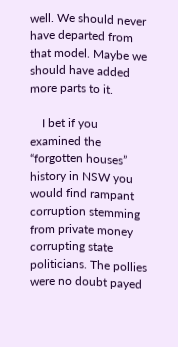well. We should never have departed from that model. Maybe we should have added more parts to it.

    I bet if you examined the “forgotten houses” history in NSW you would find rampant corruption stemming from private money corrupting state politicians. The pollies were no doubt payed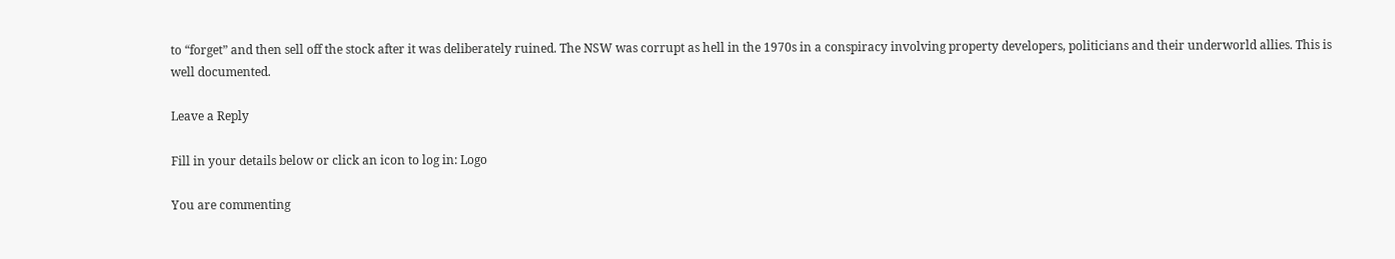to “forget” and then sell off the stock after it was deliberately ruined. The NSW was corrupt as hell in the 1970s in a conspiracy involving property developers, politicians and their underworld allies. This is well documented.

Leave a Reply

Fill in your details below or click an icon to log in: Logo

You are commenting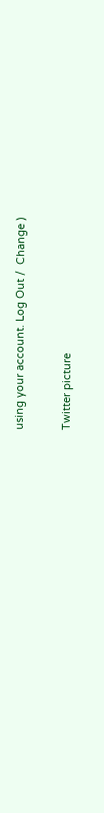using your account. Log Out /  Change )

Twitter picture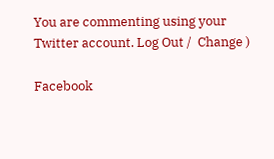You are commenting using your Twitter account. Log Out /  Change )

Facebook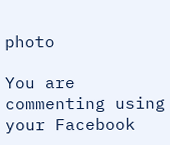photo

You are commenting using your Facebook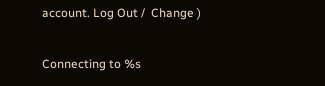account. Log Out /  Change )

Connecting to %s